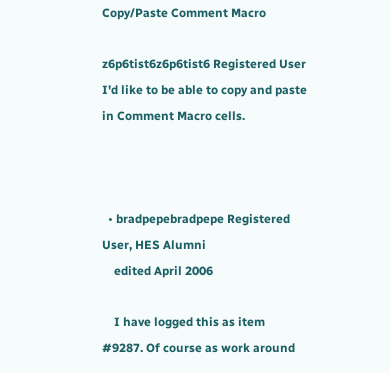Copy/Paste Comment Macro

z6p6tist6z6p6tist6 Registered User
I'd like to be able to copy and paste in Comment Macro cells.



  • bradpepebradpepe Registered User, HES Alumni
    edited April 2006

    I have logged this as item #9287. Of course as work around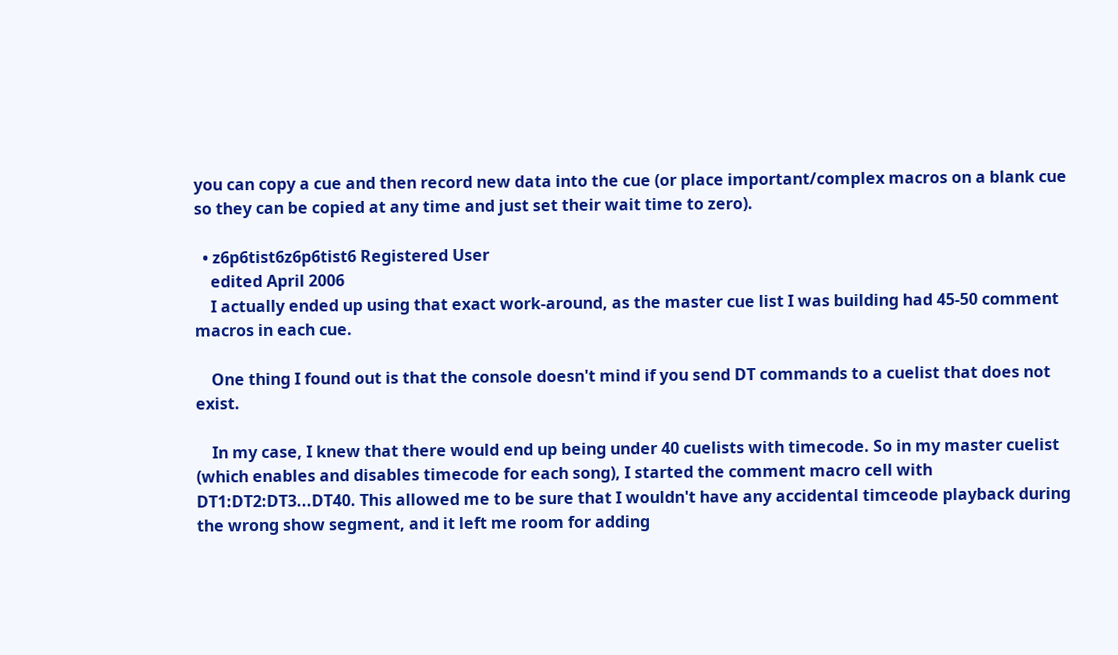you can copy a cue and then record new data into the cue (or place important/complex macros on a blank cue so they can be copied at any time and just set their wait time to zero).

  • z6p6tist6z6p6tist6 Registered User
    edited April 2006
    I actually ended up using that exact work-around, as the master cue list I was building had 45-50 comment macros in each cue.

    One thing I found out is that the console doesn't mind if you send DT commands to a cuelist that does not exist.

    In my case, I knew that there would end up being under 40 cuelists with timecode. So in my master cuelist (which enables and disables timecode for each song), I started the comment macro cell with DT1:DT2:DT3...DT40. This allowed me to be sure that I wouldn't have any accidental timceode playback during the wrong show segment, and it left me room for adding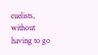cuelists, without having to go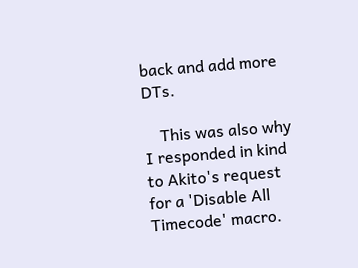back and add more DTs.

    This was also why I responded in kind to Akito's request for a 'Disable All Timecode' macro.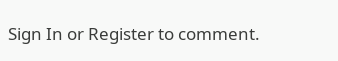Sign In or Register to comment.